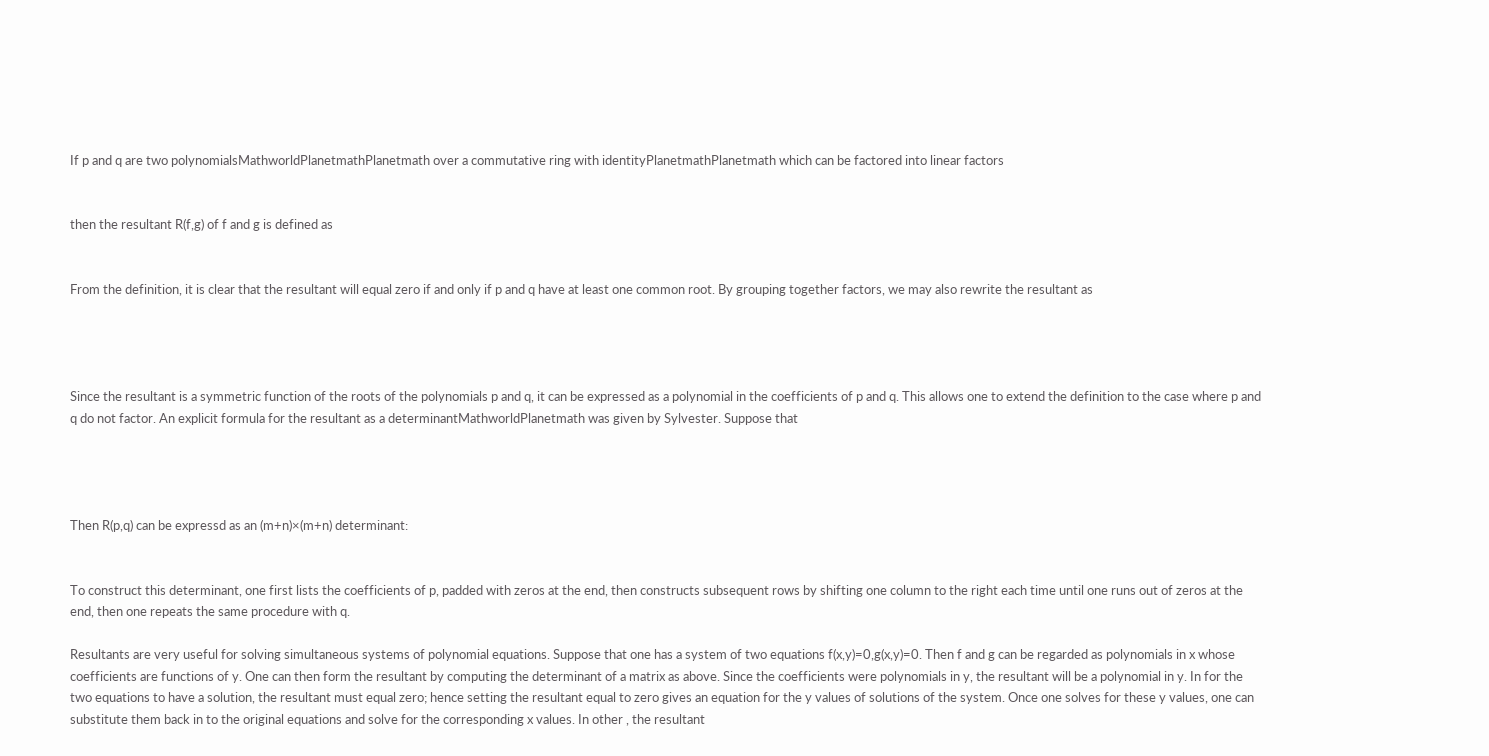If p and q are two polynomialsMathworldPlanetmathPlanetmath over a commutative ring with identityPlanetmathPlanetmath which can be factored into linear factors


then the resultant R(f,g) of f and g is defined as


From the definition, it is clear that the resultant will equal zero if and only if p and q have at least one common root. By grouping together factors, we may also rewrite the resultant as




Since the resultant is a symmetric function of the roots of the polynomials p and q, it can be expressed as a polynomial in the coefficients of p and q. This allows one to extend the definition to the case where p and q do not factor. An explicit formula for the resultant as a determinantMathworldPlanetmath was given by Sylvester. Suppose that




Then R(p,q) can be expressd as an (m+n)×(m+n) determinant:


To construct this determinant, one first lists the coefficients of p, padded with zeros at the end, then constructs subsequent rows by shifting one column to the right each time until one runs out of zeros at the end, then one repeats the same procedure with q.

Resultants are very useful for solving simultaneous systems of polynomial equations. Suppose that one has a system of two equations f(x,y)=0,g(x,y)=0. Then f and g can be regarded as polynomials in x whose coefficients are functions of y. One can then form the resultant by computing the determinant of a matrix as above. Since the coefficients were polynomials in y, the resultant will be a polynomial in y. In for the two equations to have a solution, the resultant must equal zero; hence setting the resultant equal to zero gives an equation for the y values of solutions of the system. Once one solves for these y values, one can substitute them back in to the original equations and solve for the corresponding x values. In other , the resultant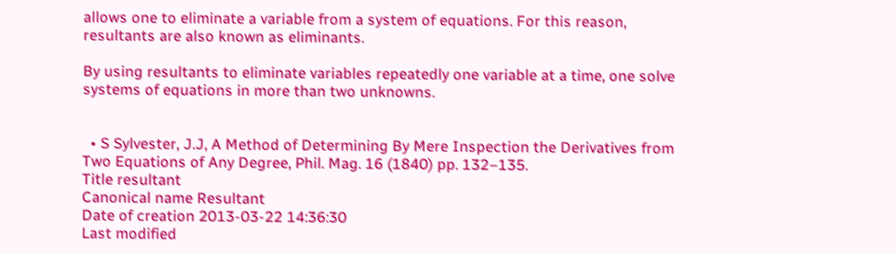allows one to eliminate a variable from a system of equations. For this reason, resultants are also known as eliminants.

By using resultants to eliminate variables repeatedly one variable at a time, one solve systems of equations in more than two unknowns.


  • S Sylvester, J.J, A Method of Determining By Mere Inspection the Derivatives from Two Equations of Any Degree, Phil. Mag. 16 (1840) pp. 132–135.
Title resultant
Canonical name Resultant
Date of creation 2013-03-22 14:36:30
Last modified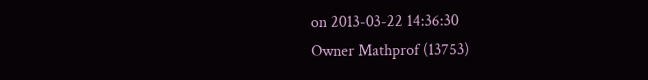on 2013-03-22 14:36:30
Owner Mathprof (13753)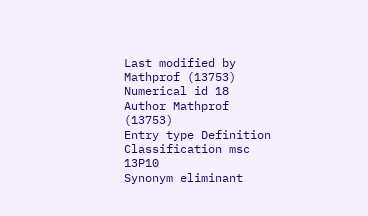Last modified by Mathprof (13753)
Numerical id 18
Author Mathprof (13753)
Entry type Definition
Classification msc 13P10
Synonym eliminant